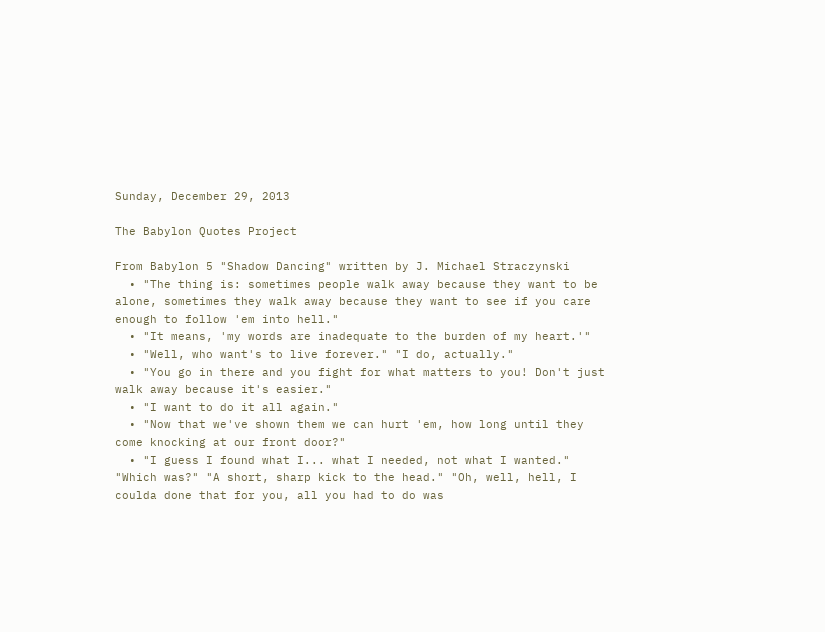Sunday, December 29, 2013

The Babylon Quotes Project

From Babylon 5 "Shadow Dancing" written by J. Michael Straczynski
  • "The thing is: sometimes people walk away because they want to be alone, sometimes they walk away because they want to see if you care enough to follow 'em into hell."
  • "It means, 'my words are inadequate to the burden of my heart.'"
  • "Well, who want's to live forever." "I do, actually."
  • "You go in there and you fight for what matters to you! Don't just walk away because it's easier."
  • "I want to do it all again."
  • "Now that we've shown them we can hurt 'em, how long until they come knocking at our front door?"
  • "I guess I found what I... what I needed, not what I wanted." "Which was?" "A short, sharp kick to the head." "Oh, well, hell, I coulda done that for you, all you had to do was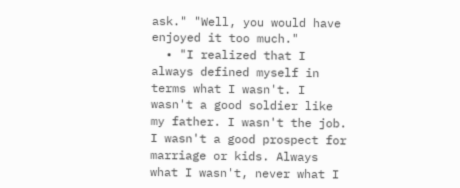ask." "Well, you would have enjoyed it too much."
  • "I realized that I always defined myself in terms what I wasn't. I wasn't a good soldier like my father. I wasn't the job. I wasn't a good prospect for marriage or kids. Always what I wasn't, never what I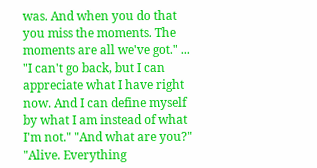was. And when you do that you miss the moments. The moments are all we've got." ... "I can't go back, but I can appreciate what I have right now. And I can define myself by what I am instead of what I'm not." "And what are you?" "Alive. Everything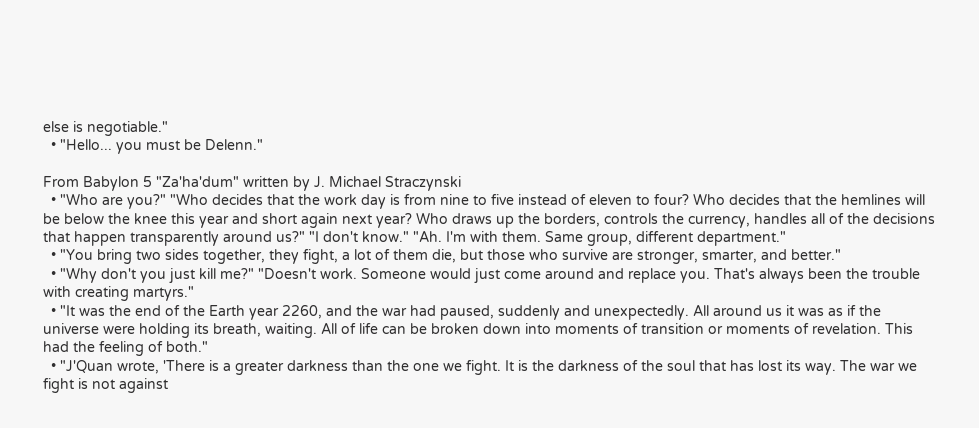else is negotiable."
  • "Hello... you must be Delenn."

From Babylon 5 "Za'ha'dum" written by J. Michael Straczynski
  • "Who are you?" "Who decides that the work day is from nine to five instead of eleven to four? Who decides that the hemlines will be below the knee this year and short again next year? Who draws up the borders, controls the currency, handles all of the decisions that happen transparently around us?" "I don't know." "Ah. I'm with them. Same group, different department."
  • "You bring two sides together, they fight, a lot of them die, but those who survive are stronger, smarter, and better."
  • "Why don't you just kill me?" "Doesn't work. Someone would just come around and replace you. That's always been the trouble with creating martyrs."
  • "It was the end of the Earth year 2260, and the war had paused, suddenly and unexpectedly. All around us it was as if the universe were holding its breath, waiting. All of life can be broken down into moments of transition or moments of revelation. This had the feeling of both."
  • "J'Quan wrote, 'There is a greater darkness than the one we fight. It is the darkness of the soul that has lost its way. The war we fight is not against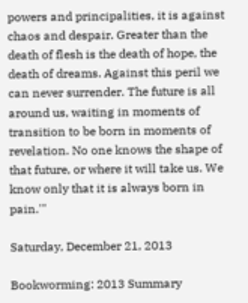powers and principalities, it is against chaos and despair. Greater than the death of flesh is the death of hope, the death of dreams. Against this peril we can never surrender. The future is all around us, waiting in moments of transition to be born in moments of revelation. No one knows the shape of that future, or where it will take us. We know only that it is always born in pain.'"

Saturday, December 21, 2013

Bookworming: 2013 Summary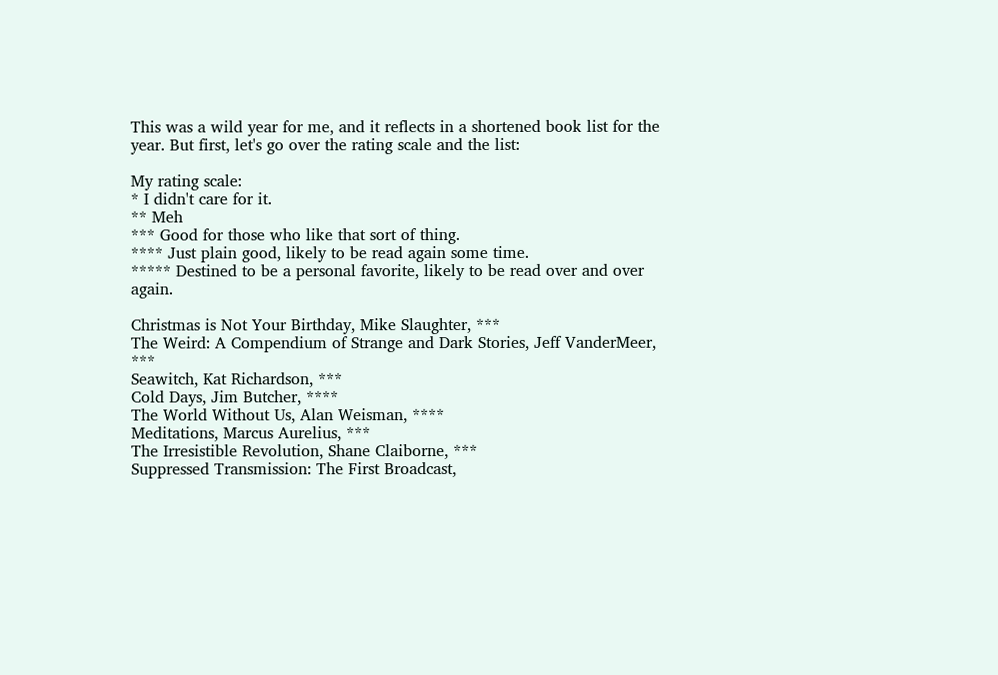This was a wild year for me, and it reflects in a shortened book list for the year. But first, let's go over the rating scale and the list:

My rating scale:
* I didn't care for it.
** Meh
*** Good for those who like that sort of thing.
**** Just plain good, likely to be read again some time.
***** Destined to be a personal favorite, likely to be read over and over again.

Christmas is Not Your Birthday, Mike Slaughter, ***
The Weird: A Compendium of Strange and Dark Stories, Jeff VanderMeer, ***
Seawitch, Kat Richardson, ***
Cold Days, Jim Butcher, ****
The World Without Us, Alan Weisman, ****
Meditations, Marcus Aurelius, ***
The Irresistible Revolution, Shane Claiborne, ***
Suppressed Transmission: The First Broadcast,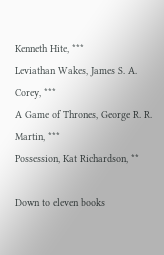Kenneth Hite, ***
Leviathan Wakes, James S. A. Corey, ***
A Game of Thrones, George R. R. Martin, ***
Possession, Kat Richardson, **

Down to eleven books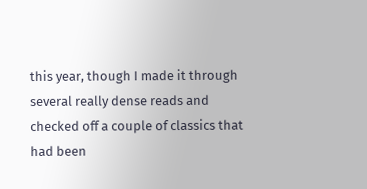this year, though I made it through several really dense reads and checked off a couple of classics that had been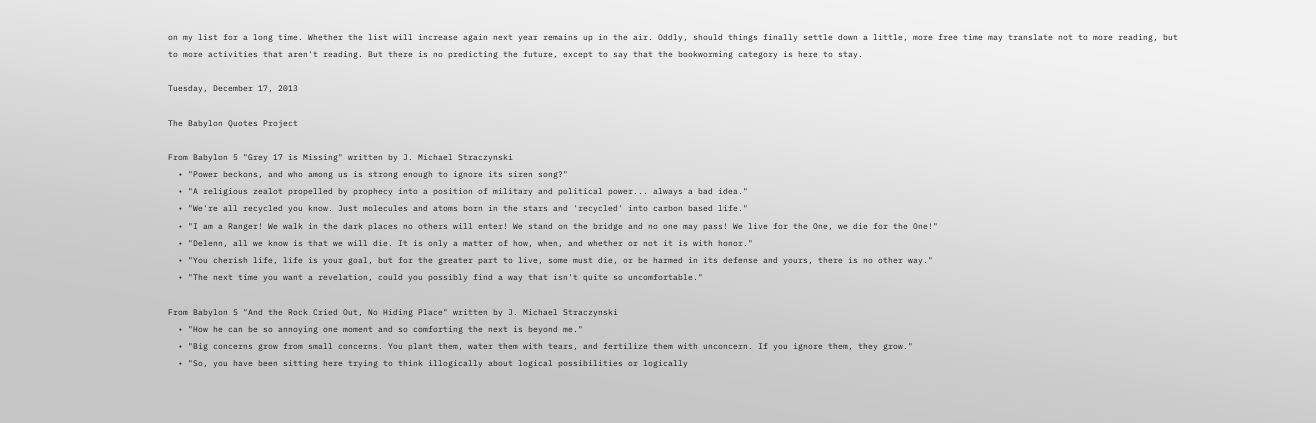on my list for a long time. Whether the list will increase again next year remains up in the air. Oddly, should things finally settle down a little, more free time may translate not to more reading, but to more activities that aren't reading. But there is no predicting the future, except to say that the bookworming category is here to stay.

Tuesday, December 17, 2013

The Babylon Quotes Project

From Babylon 5 "Grey 17 is Missing" written by J. Michael Straczynski
  • "Power beckons, and who among us is strong enough to ignore its siren song?"
  • "A religious zealot propelled by prophecy into a position of military and political power... always a bad idea."
  • "We're all recycled you know. Just molecules and atoms born in the stars and 'recycled' into carbon based life."
  • "I am a Ranger! We walk in the dark places no others will enter! We stand on the bridge and no one may pass! We live for the One, we die for the One!"
  • "Delenn, all we know is that we will die. It is only a matter of how, when, and whether or not it is with honor."
  • "You cherish life, life is your goal, but for the greater part to live, some must die, or be harmed in its defense and yours, there is no other way."
  • "The next time you want a revelation, could you possibly find a way that isn't quite so uncomfortable."

From Babylon 5 "And the Rock Cried Out, No Hiding Place" written by J. Michael Straczynski
  • "How he can be so annoying one moment and so comforting the next is beyond me."
  • "Big concerns grow from small concerns. You plant them, water them with tears, and fertilize them with unconcern. If you ignore them, they grow."
  • "So, you have been sitting here trying to think illogically about logical possibilities or logically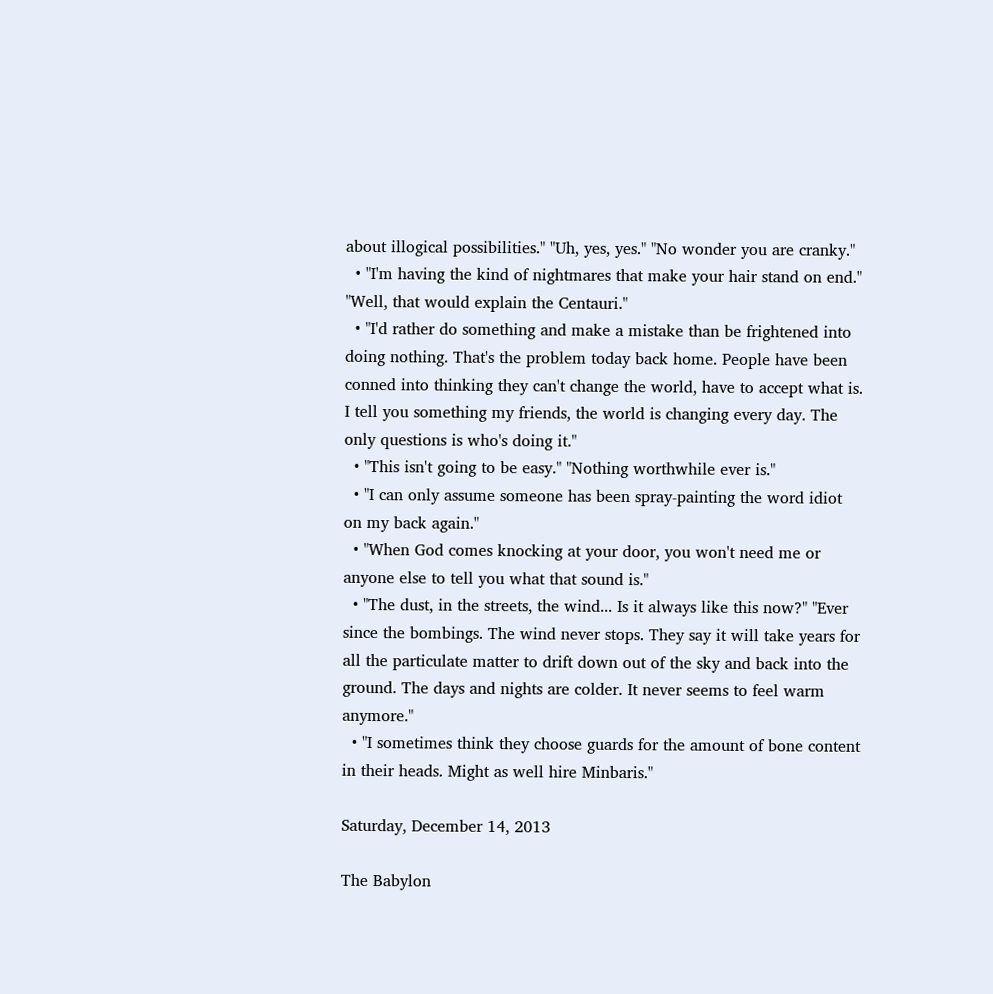about illogical possibilities." "Uh, yes, yes." "No wonder you are cranky."
  • "I'm having the kind of nightmares that make your hair stand on end." "Well, that would explain the Centauri."
  • "I'd rather do something and make a mistake than be frightened into doing nothing. That's the problem today back home. People have been conned into thinking they can't change the world, have to accept what is. I tell you something my friends, the world is changing every day. The only questions is who's doing it."
  • "This isn't going to be easy." "Nothing worthwhile ever is."
  • "I can only assume someone has been spray-painting the word idiot on my back again."
  • "When God comes knocking at your door, you won't need me or anyone else to tell you what that sound is."
  • "The dust, in the streets, the wind... Is it always like this now?" "Ever since the bombings. The wind never stops. They say it will take years for all the particulate matter to drift down out of the sky and back into the ground. The days and nights are colder. It never seems to feel warm anymore."
  • "I sometimes think they choose guards for the amount of bone content in their heads. Might as well hire Minbaris."

Saturday, December 14, 2013

The Babylon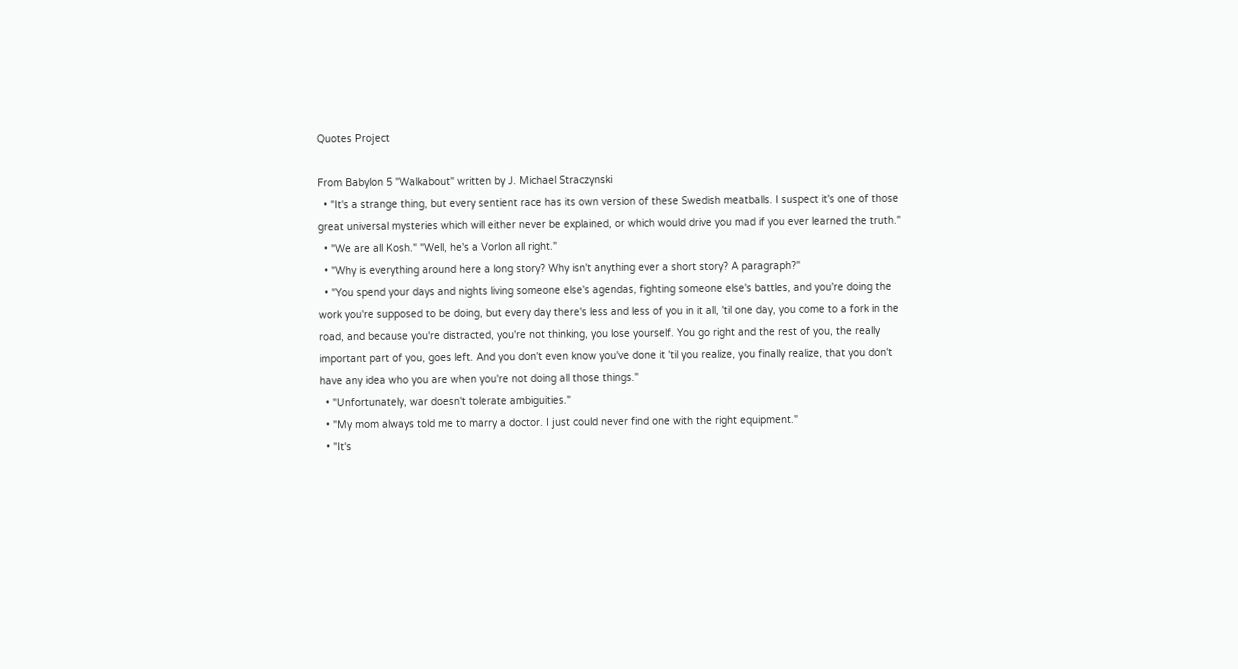Quotes Project

From Babylon 5 "Walkabout" written by J. Michael Straczynski
  • "It's a strange thing, but every sentient race has its own version of these Swedish meatballs. I suspect it's one of those great universal mysteries which will either never be explained, or which would drive you mad if you ever learned the truth."
  • "We are all Kosh." "Well, he's a Vorlon all right."
  • "Why is everything around here a long story? Why isn't anything ever a short story? A paragraph?"
  • "You spend your days and nights living someone else's agendas, fighting someone else's battles, and you're doing the work you're supposed to be doing, but every day there's less and less of you in it all, 'til one day, you come to a fork in the road, and because you're distracted, you're not thinking, you lose yourself. You go right and the rest of you, the really important part of you, goes left. And you don't even know you've done it 'til you realize, you finally realize, that you don't have any idea who you are when you're not doing all those things."
  • "Unfortunately, war doesn't tolerate ambiguities."
  • "My mom always told me to marry a doctor. I just could never find one with the right equipment."
  • "It's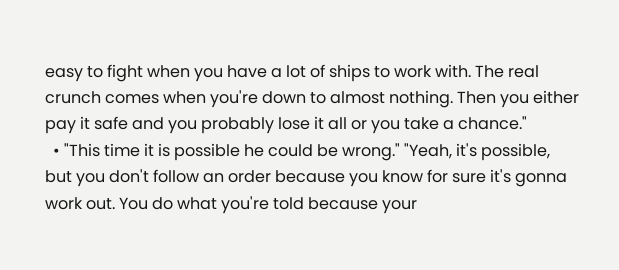easy to fight when you have a lot of ships to work with. The real crunch comes when you're down to almost nothing. Then you either pay it safe and you probably lose it all or you take a chance."
  • "This time it is possible he could be wrong." "Yeah, it's possible, but you don't follow an order because you know for sure it's gonna work out. You do what you're told because your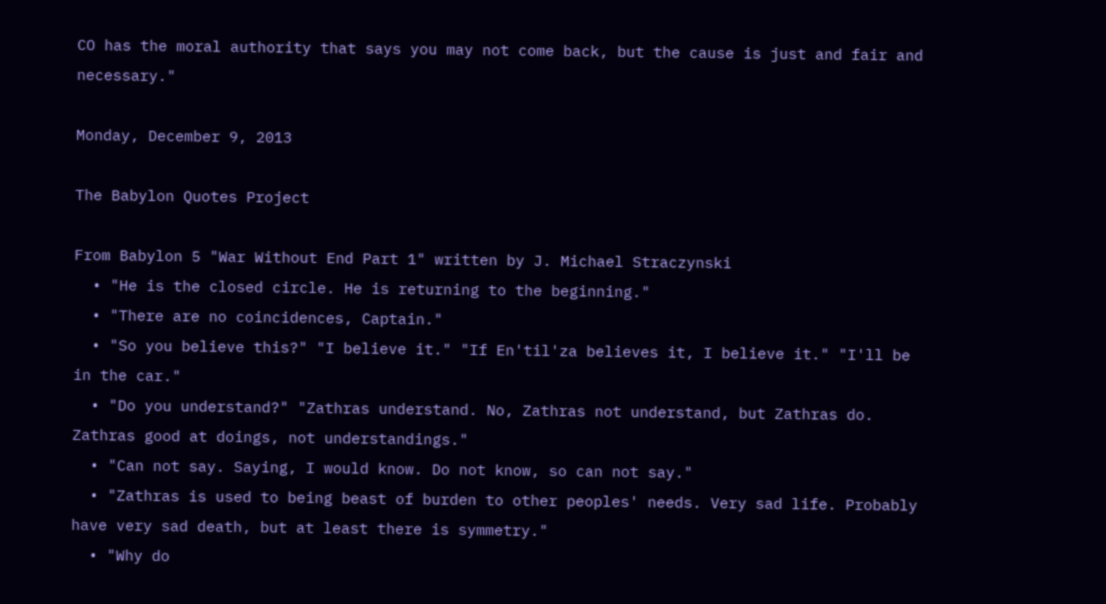CO has the moral authority that says you may not come back, but the cause is just and fair and necessary."

Monday, December 9, 2013

The Babylon Quotes Project

From Babylon 5 "War Without End Part 1" written by J. Michael Straczynski
  • "He is the closed circle. He is returning to the beginning."
  • "There are no coincidences, Captain."
  • "So you believe this?" "I believe it." "If En'til'za believes it, I believe it." "I'll be in the car."
  • "Do you understand?" "Zathras understand. No, Zathras not understand, but Zathras do. Zathras good at doings, not understandings."
  • "Can not say. Saying, I would know. Do not know, so can not say."
  • "Zathras is used to being beast of burden to other peoples' needs. Very sad life. Probably have very sad death, but at least there is symmetry."
  • "Why do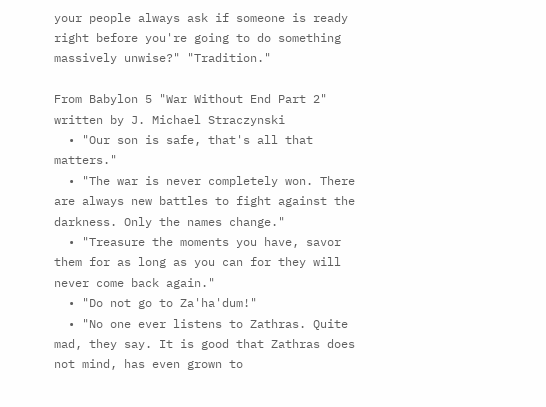your people always ask if someone is ready right before you're going to do something massively unwise?" "Tradition."

From Babylon 5 "War Without End Part 2" written by J. Michael Straczynski
  • "Our son is safe, that's all that matters."
  • "The war is never completely won. There are always new battles to fight against the darkness. Only the names change."
  • "Treasure the moments you have, savor them for as long as you can for they will never come back again."
  • "Do not go to Za'ha'dum!"
  • "No one ever listens to Zathras. Quite mad, they say. It is good that Zathras does not mind, has even grown to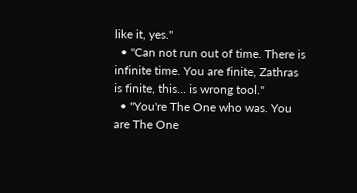like it, yes."
  • "Can not run out of time. There is infinite time. You are finite, Zathras is finite, this... is wrong tool."
  • "You're The One who was. You are The One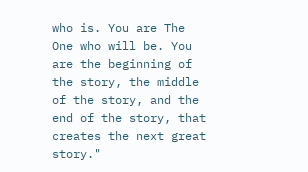who is. You are The One who will be. You are the beginning of the story, the middle of the story, and the end of the story, that creates the next great story."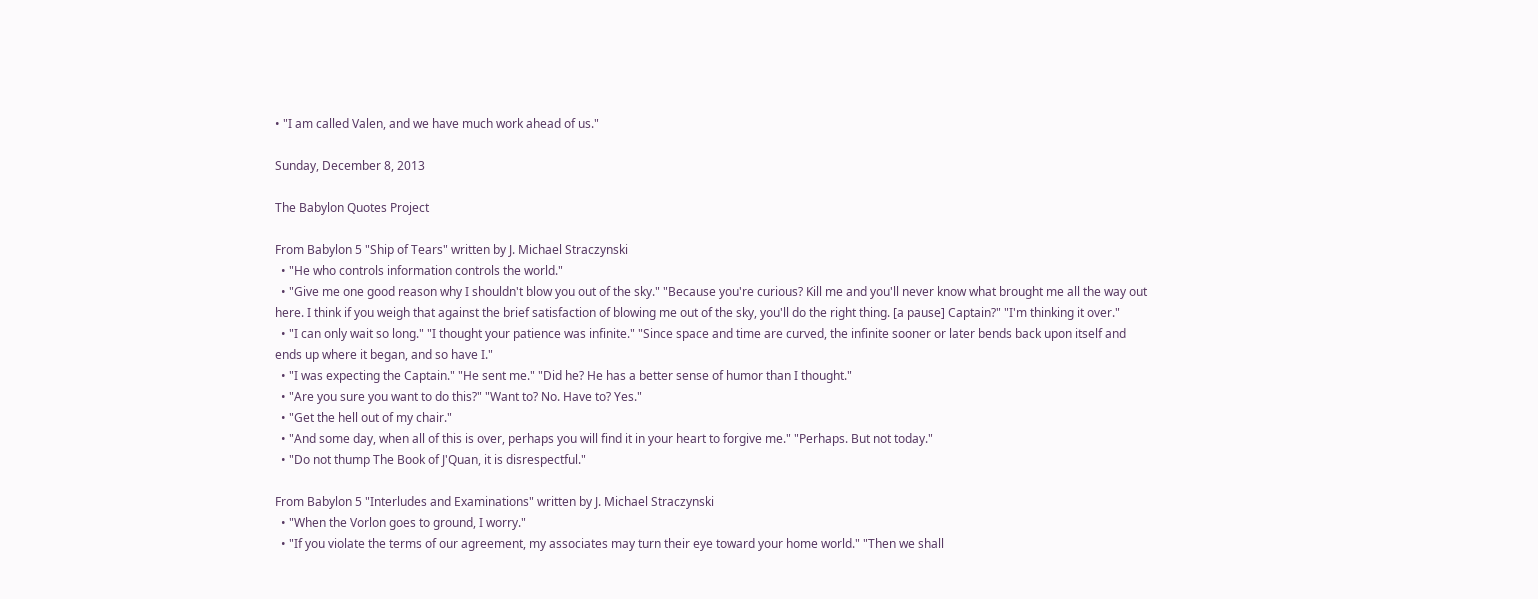• "I am called Valen, and we have much work ahead of us."

Sunday, December 8, 2013

The Babylon Quotes Project

From Babylon 5 "Ship of Tears" written by J. Michael Straczynski
  • "He who controls information controls the world."
  • "Give me one good reason why I shouldn't blow you out of the sky." "Because you're curious? Kill me and you'll never know what brought me all the way out here. I think if you weigh that against the brief satisfaction of blowing me out of the sky, you'll do the right thing. [a pause] Captain?" "I'm thinking it over."
  • "I can only wait so long." "I thought your patience was infinite." "Since space and time are curved, the infinite sooner or later bends back upon itself and ends up where it began, and so have I."
  • "I was expecting the Captain." "He sent me." "Did he? He has a better sense of humor than I thought."
  • "Are you sure you want to do this?" "Want to? No. Have to? Yes."
  • "Get the hell out of my chair."
  • "And some day, when all of this is over, perhaps you will find it in your heart to forgive me." "Perhaps. But not today."
  • "Do not thump The Book of J'Quan, it is disrespectful."

From Babylon 5 "Interludes and Examinations" written by J. Michael Straczynski
  • "When the Vorlon goes to ground, I worry."
  • "If you violate the terms of our agreement, my associates may turn their eye toward your home world." "Then we shall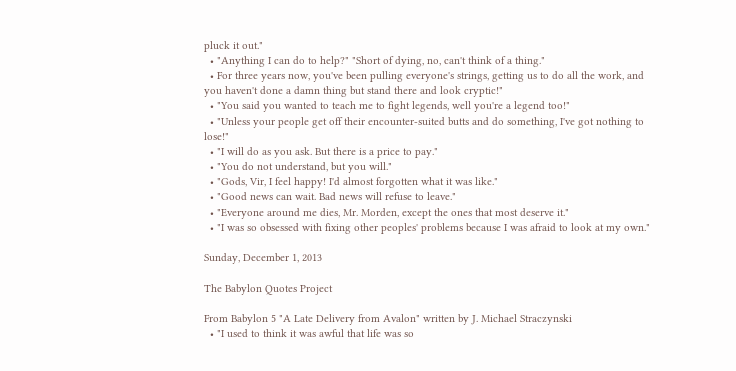pluck it out."
  • "Anything I can do to help?" "Short of dying, no, can't think of a thing."
  • For three years now, you've been pulling everyone's strings, getting us to do all the work, and you haven't done a damn thing but stand there and look cryptic!"
  • "You said you wanted to teach me to fight legends, well you're a legend too!"
  • "Unless your people get off their encounter-suited butts and do something, I've got nothing to lose!"
  • "I will do as you ask. But there is a price to pay."
  • "You do not understand, but you will."
  • "Gods, Vir, I feel happy! I'd almost forgotten what it was like."
  • "Good news can wait. Bad news will refuse to leave."
  • "Everyone around me dies, Mr. Morden, except the ones that most deserve it."
  • "I was so obsessed with fixing other peoples' problems because I was afraid to look at my own."

Sunday, December 1, 2013

The Babylon Quotes Project

From Babylon 5 "A Late Delivery from Avalon" written by J. Michael Straczynski
  • "I used to think it was awful that life was so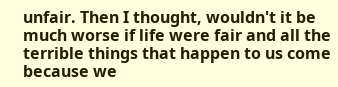unfair. Then I thought, wouldn't it be much worse if life were fair and all the terrible things that happen to us come because we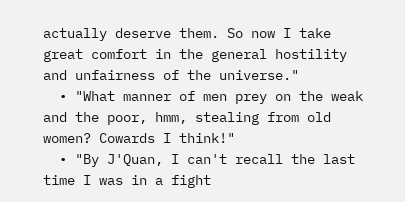actually deserve them. So now I take great comfort in the general hostility and unfairness of the universe."
  • "What manner of men prey on the weak and the poor, hmm, stealing from old women? Cowards I think!"
  • "By J'Quan, I can't recall the last time I was in a fight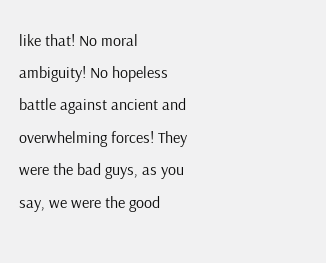like that! No moral ambiguity! No hopeless battle against ancient and overwhelming forces! They were the bad guys, as you say, we were the good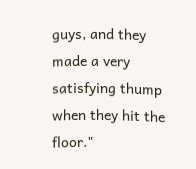guys, and they made a very satisfying thump when they hit the floor."